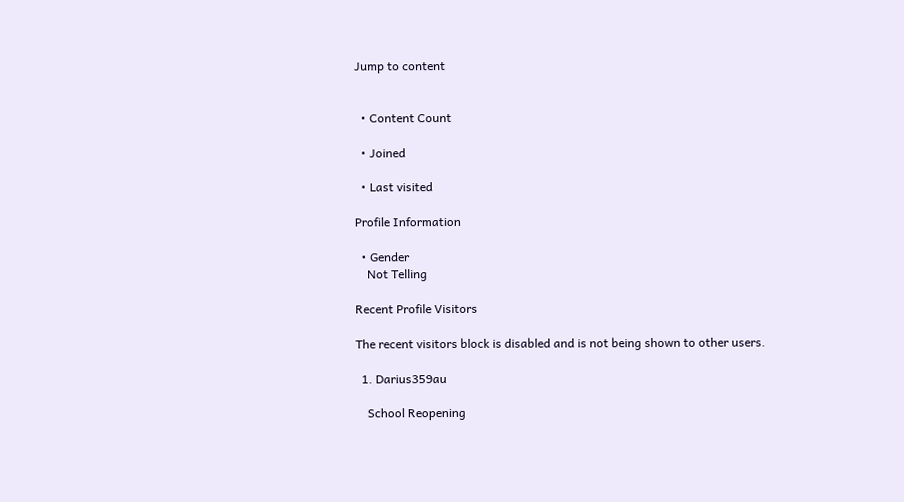Jump to content


  • Content Count

  • Joined

  • Last visited

Profile Information

  • Gender
    Not Telling

Recent Profile Visitors

The recent visitors block is disabled and is not being shown to other users.

  1. Darius359au

    School Reopening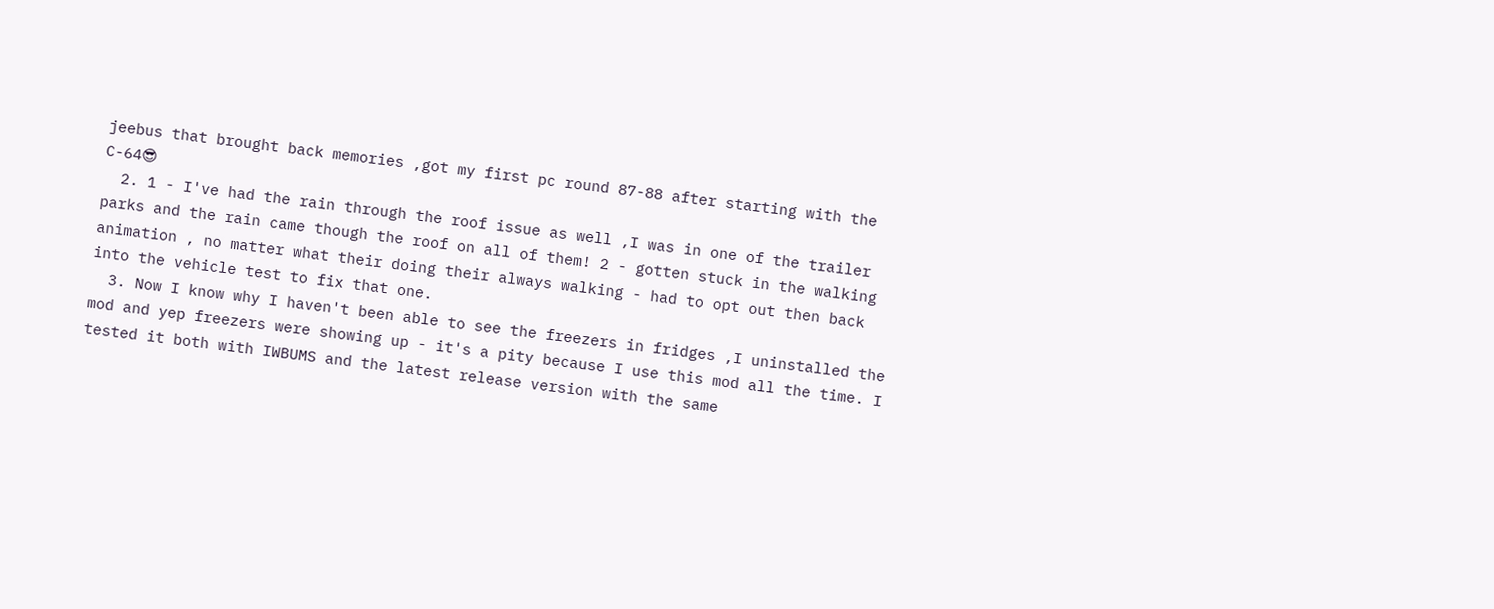jeebus that brought back memories ,got my first pc round 87-88 after starting with the C-64😎
  2. 1 - I've had the rain through the roof issue as well ,I was in one of the trailer parks and the rain came though the roof on all of them! 2 - gotten stuck in the walking animation , no matter what their doing their always walking - had to opt out then back into the vehicle test to fix that one.
  3. Now I know why I haven't been able to see the freezers in fridges ,I uninstalled the mod and yep freezers were showing up - it's a pity because I use this mod all the time. I tested it both with IWBUMS and the latest release version with the same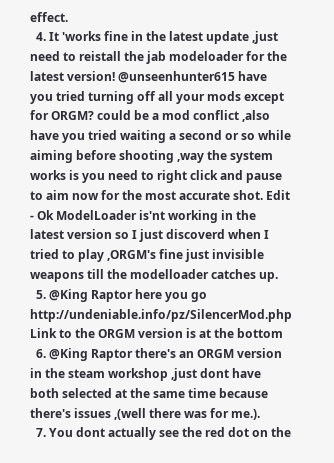effect.
  4. It 'works fine in the latest update ,just need to reistall the jab modeloader for the latest version! @unseenhunter615 have you tried turning off all your mods except for ORGM? could be a mod conflict ,also have you tried waiting a second or so while aiming before shooting ,way the system works is you need to right click and pause to aim now for the most accurate shot. Edit - Ok ModelLoader is'nt working in the latest version so I just discoverd when I tried to play ,ORGM's fine just invisible weapons till the modelloader catches up.
  5. @King Raptor here you go http://undeniable.info/pz/SilencerMod.php Link to the ORGM version is at the bottom
  6. @King Raptor there's an ORGM version in the steam workshop ,just dont have both selected at the same time because there's issues ,(well there was for me.).
  7. You dont actually see the red dot on the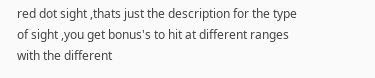red dot sight ,thats just the description for the type of sight ,you get bonus's to hit at different ranges with the different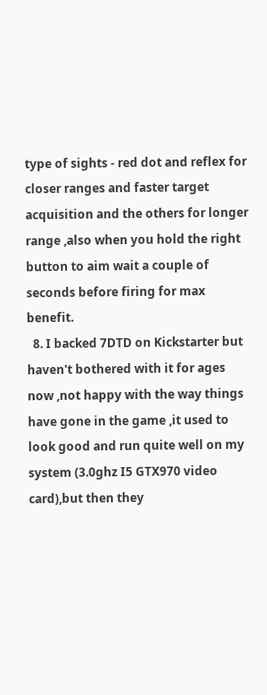type of sights - red dot and reflex for closer ranges and faster target acquisition and the others for longer range ,also when you hold the right button to aim wait a couple of seconds before firing for max benefit.
  8. I backed 7DTD on Kickstarter but haven't bothered with it for ages now ,not happy with the way things have gone in the game ,it used to look good and run quite well on my system (3.0ghz I5 GTX970 video card),but then they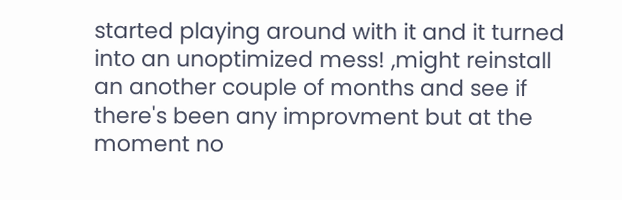started playing around with it and it turned into an unoptimized mess! ,might reinstall an another couple of months and see if there's been any improvment but at the moment no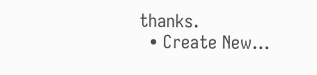thanks.
  • Create New...